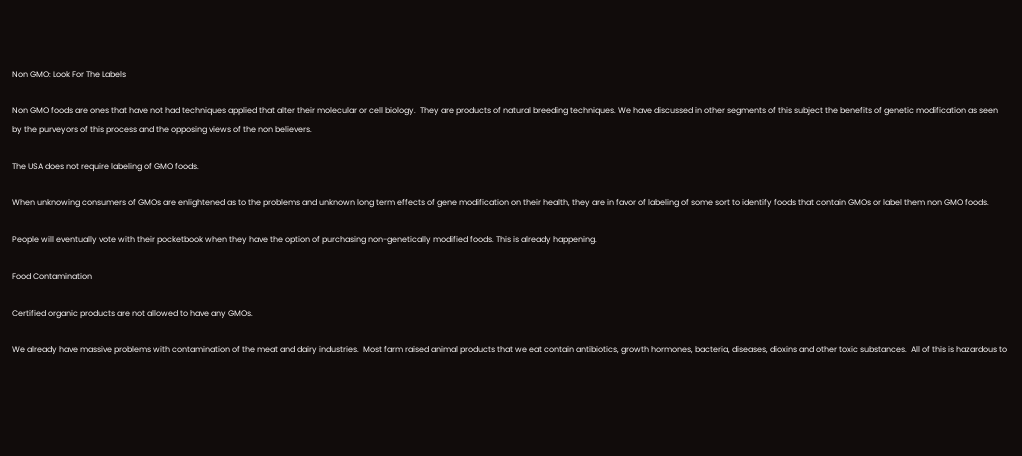Non GMO: Look For The Labels

Non GMO foods are ones that have not had techniques applied that alter their molecular or cell biology.  They are products of natural breeding techniques. We have discussed in other segments of this subject the benefits of genetic modification as seen by the purveyors of this process and the opposing views of the non believers.

The USA does not require labeling of GMO foods.

When unknowing consumers of GMOs are enlightened as to the problems and unknown long term effects of gene modification on their health, they are in favor of labeling of some sort to identify foods that contain GMOs or label them non GMO foods.

People will eventually vote with their pocketbook when they have the option of purchasing non-genetically modified foods. This is already happening.

Food Contamination

Certified organic products are not allowed to have any GMOs.

We already have massive problems with contamination of the meat and dairy industries.  Most farm raised animal products that we eat contain antibiotics, growth hormones, bacteria, diseases, dioxins and other toxic substances.  All of this is hazardous to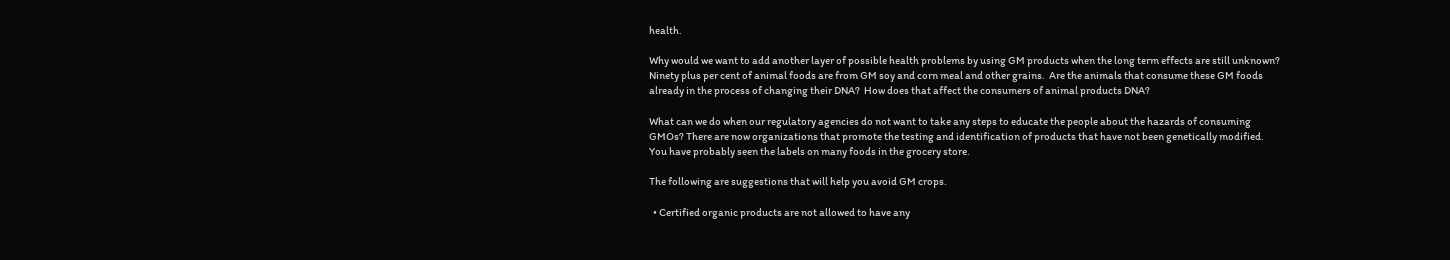health.

Why would we want to add another layer of possible health problems by using GM products when the long term effects are still unknown?  Ninety plus per cent of animal foods are from GM soy and corn meal and other grains.  Are the animals that consume these GM foods already in the process of changing their DNA?  How does that affect the consumers of animal products DNA?

What can we do when our regulatory agencies do not want to take any steps to educate the people about the hazards of consuming GMOs? There are now organizations that promote the testing and identification of products that have not been genetically modified.  You have probably seen the labels on many foods in the grocery store.

The following are suggestions that will help you avoid GM crops.

  • Certified organic products are not allowed to have any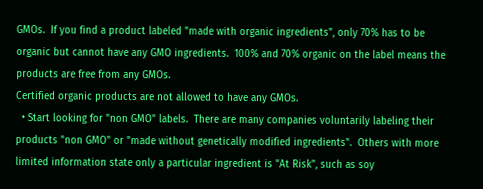GMOs.  If you find a product labeled "made with organic ingredients", only 70% has to be organic but cannot have any GMO ingredients.  100% and 70% organic on the label means the products are free from any GMOs.
Certified organic products are not allowed to have any GMOs.
  • Start looking for "non GMO" labels.  There are many companies voluntarily labeling their products "non GMO" or "made without genetically modified ingredients".  Others with more limited information state only a particular ingredient is "At Risk", such as soy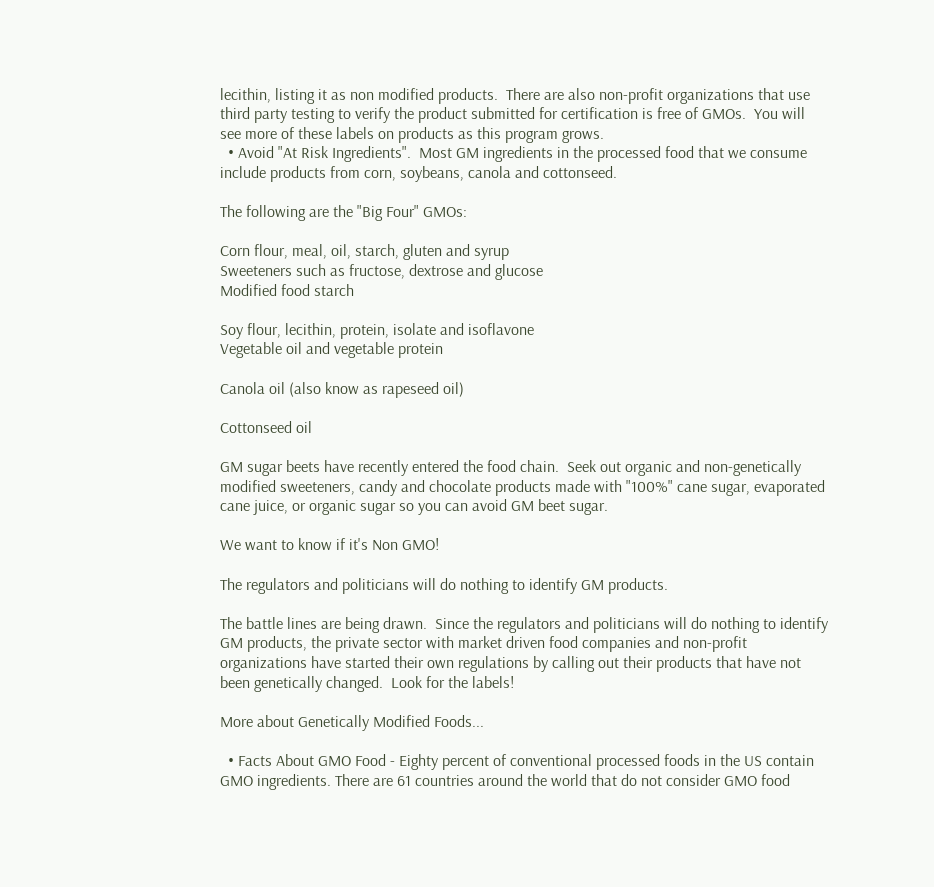lecithin, listing it as non modified products.  There are also non-profit organizations that use third party testing to verify the product submitted for certification is free of GMOs.  You will see more of these labels on products as this program grows.
  • Avoid "At Risk Ingredients".  Most GM ingredients in the processed food that we consume include products from corn, soybeans, canola and cottonseed.

The following are the "Big Four" GMOs:

Corn flour, meal, oil, starch, gluten and syrup
Sweeteners such as fructose, dextrose and glucose
Modified food starch

Soy flour, lecithin, protein, isolate and isoflavone
Vegetable oil and vegetable protein

Canola oil (also know as rapeseed oil)

Cottonseed oil

GM sugar beets have recently entered the food chain.  Seek out organic and non-genetically modified sweeteners, candy and chocolate products made with "100%" cane sugar, evaporated cane juice, or organic sugar so you can avoid GM beet sugar.

We want to know if it's Non GMO!

The regulators and politicians will do nothing to identify GM products.

The battle lines are being drawn.  Since the regulators and politicians will do nothing to identify GM products, the private sector with market driven food companies and non-profit organizations have started their own regulations by calling out their products that have not been genetically changed.  Look for the labels!

More about Genetically Modified Foods...

  • Facts About GMO Food - Eighty percent of conventional processed foods in the US contain GMO ingredients. There are 61 countries around the world that do not consider GMO food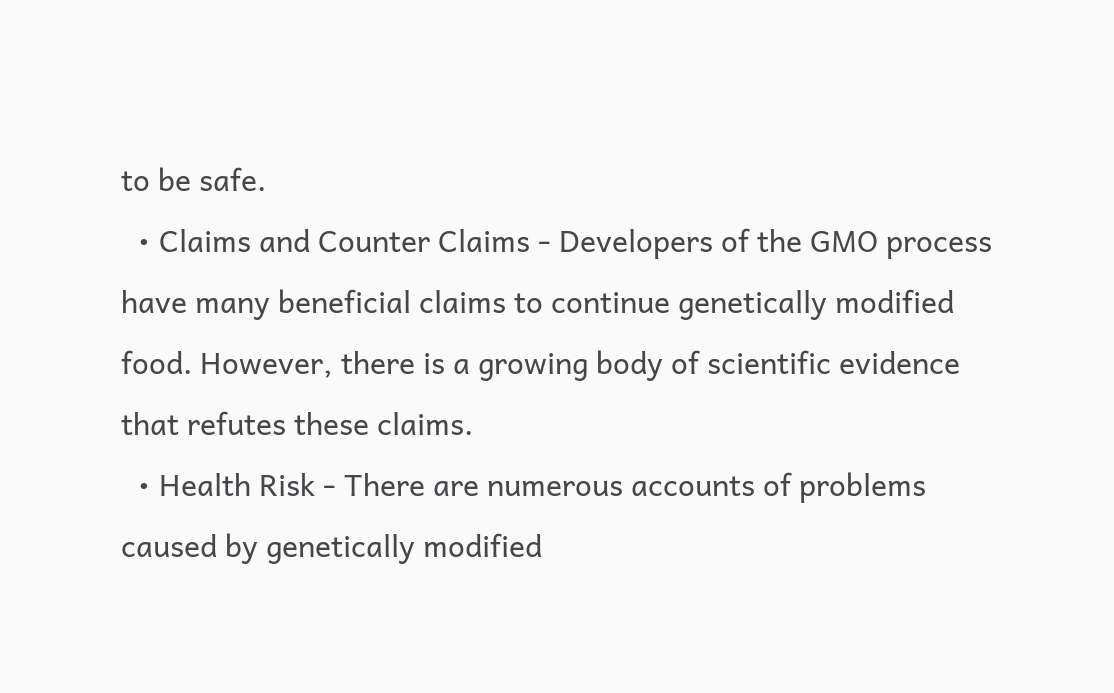to be safe.
  • Claims and Counter Claims - Developers of the GMO process have many beneficial claims to continue genetically modified food. However, there is a growing body of scientific evidence that refutes these claims.
  • Health Risk - There are numerous accounts of problems caused by genetically modified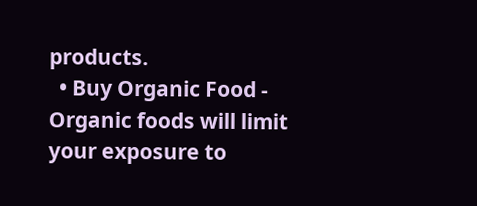products.
  • Buy Organic Food - Organic foods will limit your exposure to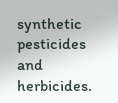synthetic pesticides and herbicides.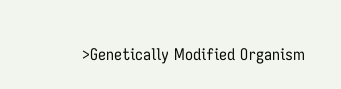>Genetically Modified Organism